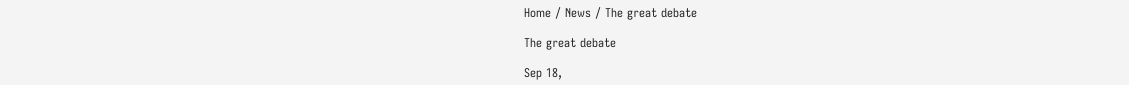Home / News / The great debate

The great debate

Sep 18,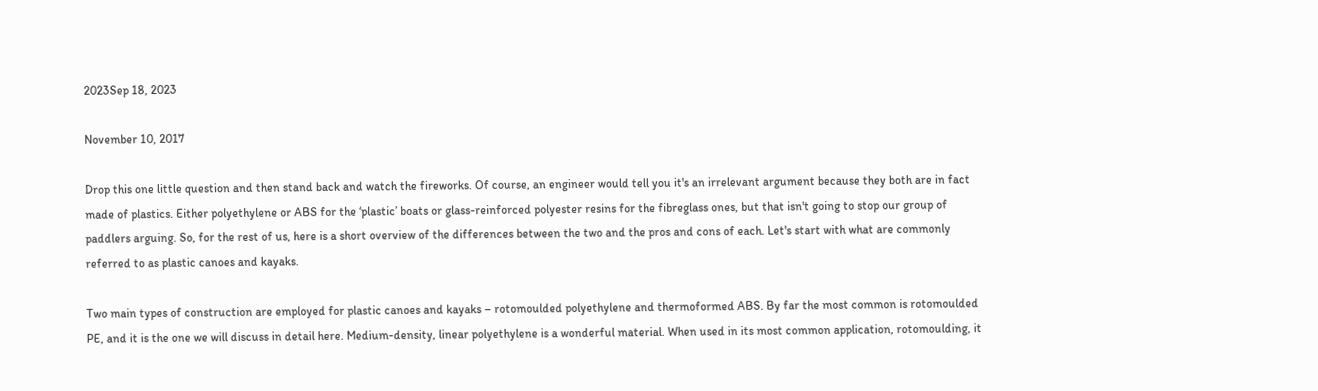2023Sep 18, 2023

November 10, 2017

Drop this one little question and then stand back and watch the fireworks. Of course, an engineer would tell you it's an irrelevant argument because they both are in fact made of plastics. Either polyethylene or ABS for the ‘plastic’ boats or glass-reinforced polyester resins for the fibreglass ones, but that isn't going to stop our group of paddlers arguing. So, for the rest of us, here is a short overview of the differences between the two and the pros and cons of each. Let's start with what are commonly referred to as plastic canoes and kayaks.

Two main types of construction are employed for plastic canoes and kayaks – rotomoulded polyethylene and thermoformed ABS. By far the most common is rotomoulded PE, and it is the one we will discuss in detail here. Medium-density, linear polyethylene is a wonderful material. When used in its most common application, rotomoulding, it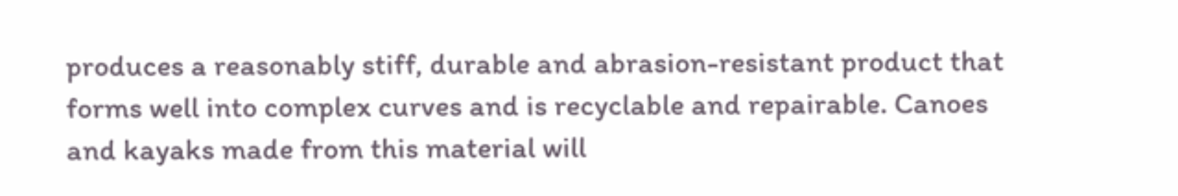produces a reasonably stiff, durable and abrasion-resistant product that forms well into complex curves and is recyclable and repairable. Canoes and kayaks made from this material will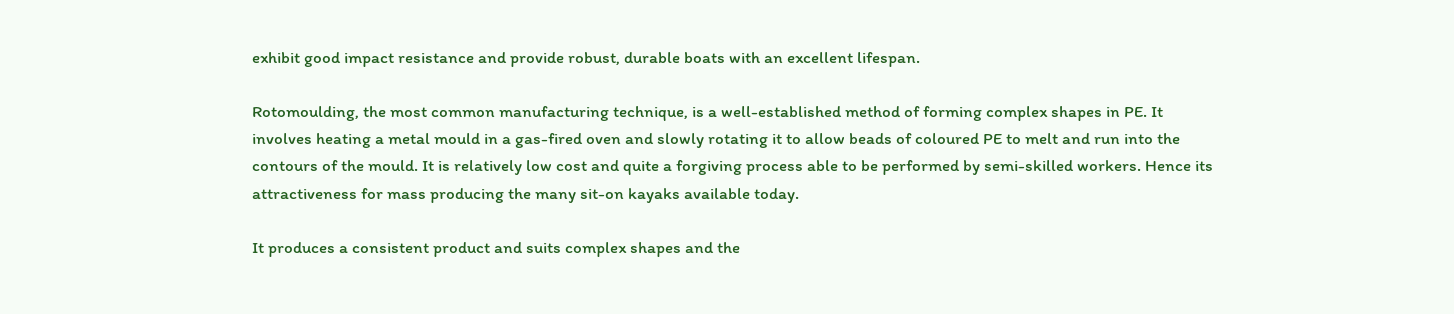exhibit good impact resistance and provide robust, durable boats with an excellent lifespan.

Rotomoulding, the most common manufacturing technique, is a well-established method of forming complex shapes in PE. It involves heating a metal mould in a gas-fired oven and slowly rotating it to allow beads of coloured PE to melt and run into the contours of the mould. It is relatively low cost and quite a forgiving process able to be performed by semi-skilled workers. Hence its attractiveness for mass producing the many sit-on kayaks available today.

It produces a consistent product and suits complex shapes and the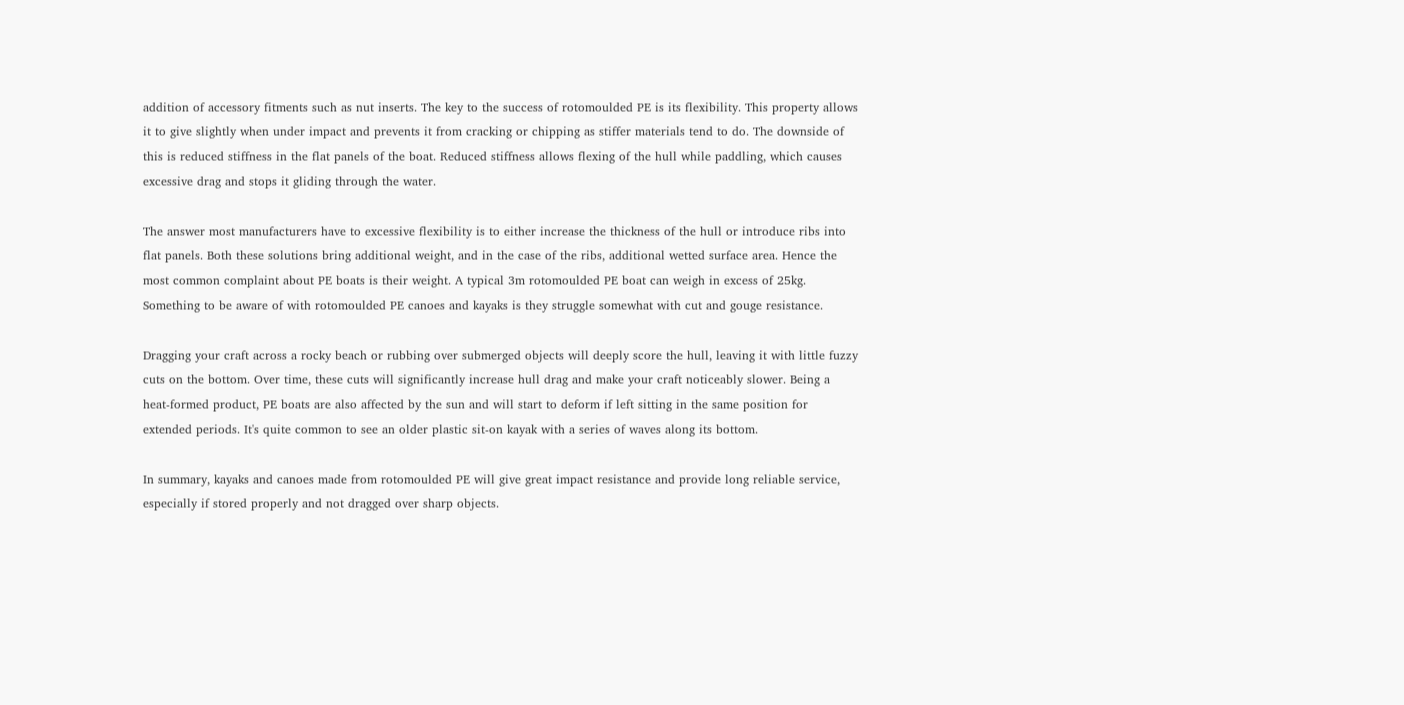addition of accessory fitments such as nut inserts. The key to the success of rotomoulded PE is its flexibility. This property allows it to give slightly when under impact and prevents it from cracking or chipping as stiffer materials tend to do. The downside of this is reduced stiffness in the flat panels of the boat. Reduced stiffness allows flexing of the hull while paddling, which causes excessive drag and stops it gliding through the water.

The answer most manufacturers have to excessive flexibility is to either increase the thickness of the hull or introduce ribs into flat panels. Both these solutions bring additional weight, and in the case of the ribs, additional wetted surface area. Hence the most common complaint about PE boats is their weight. A typical 3m rotomoulded PE boat can weigh in excess of 25kg. Something to be aware of with rotomoulded PE canoes and kayaks is they struggle somewhat with cut and gouge resistance.

Dragging your craft across a rocky beach or rubbing over submerged objects will deeply score the hull, leaving it with little fuzzy cuts on the bottom. Over time, these cuts will significantly increase hull drag and make your craft noticeably slower. Being a heat-formed product, PE boats are also affected by the sun and will start to deform if left sitting in the same position for extended periods. It's quite common to see an older plastic sit-on kayak with a series of waves along its bottom.

In summary, kayaks and canoes made from rotomoulded PE will give great impact resistance and provide long reliable service, especially if stored properly and not dragged over sharp objects.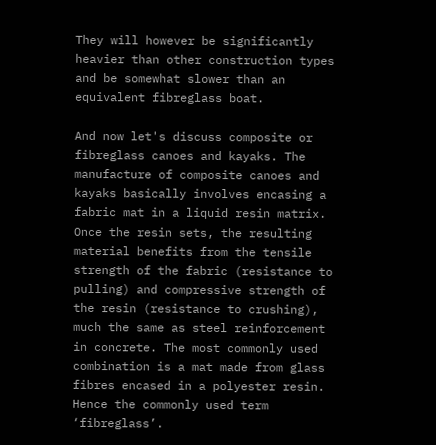They will however be significantly heavier than other construction types and be somewhat slower than an equivalent fibreglass boat.

And now let's discuss composite or fibreglass canoes and kayaks. The manufacture of composite canoes and kayaks basically involves encasing a fabric mat in a liquid resin matrix. Once the resin sets, the resulting material benefits from the tensile strength of the fabric (resistance to pulling) and compressive strength of the resin (resistance to crushing), much the same as steel reinforcement in concrete. The most commonly used combination is a mat made from glass fibres encased in a polyester resin. Hence the commonly used term ‘fibreglass’.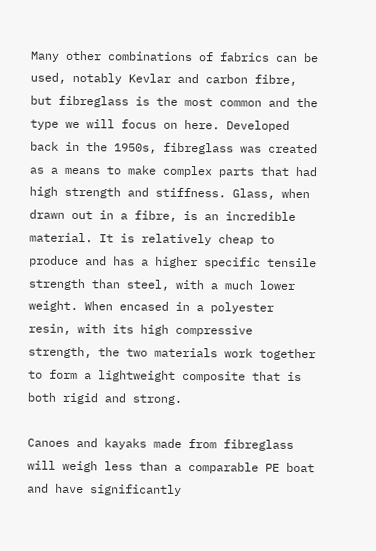Many other combinations of fabrics can be used, notably Kevlar and carbon fibre, but fibreglass is the most common and the type we will focus on here. Developed back in the 1950s, fibreglass was created as a means to make complex parts that had high strength and stiffness. Glass, when drawn out in a fibre, is an incredible material. It is relatively cheap to produce and has a higher specific tensile strength than steel, with a much lower weight. When encased in a polyester resin, with its high compressive strength, the two materials work together to form a lightweight composite that is both rigid and strong.

Canoes and kayaks made from fibreglass will weigh less than a comparable PE boat and have significantly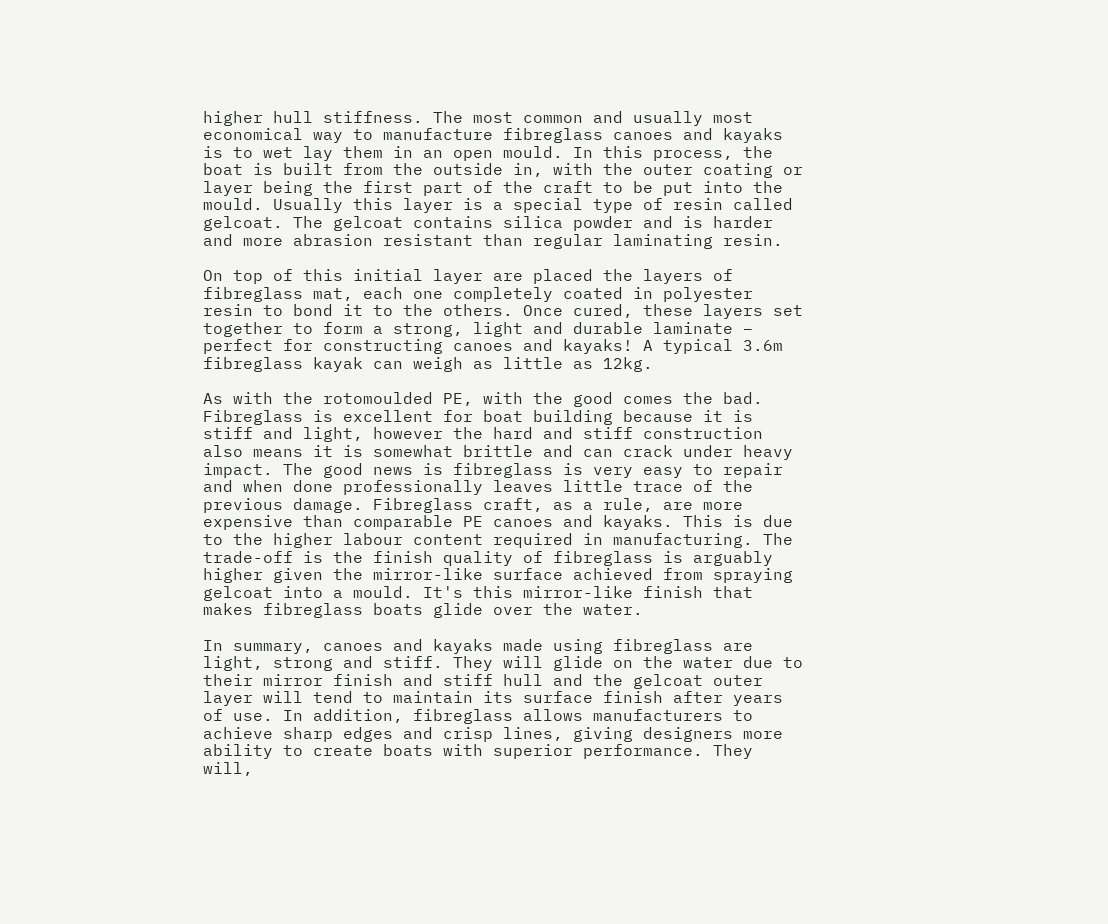higher hull stiffness. The most common and usually most economical way to manufacture fibreglass canoes and kayaks is to wet lay them in an open mould. In this process, the boat is built from the outside in, with the outer coating or layer being the first part of the craft to be put into the mould. Usually this layer is a special type of resin called gelcoat. The gelcoat contains silica powder and is harder and more abrasion resistant than regular laminating resin.

On top of this initial layer are placed the layers of fibreglass mat, each one completely coated in polyester resin to bond it to the others. Once cured, these layers set together to form a strong, light and durable laminate – perfect for constructing canoes and kayaks! A typical 3.6m fibreglass kayak can weigh as little as 12kg.

As with the rotomoulded PE, with the good comes the bad. Fibreglass is excellent for boat building because it is stiff and light, however the hard and stiff construction also means it is somewhat brittle and can crack under heavy impact. The good news is fibreglass is very easy to repair and when done professionally leaves little trace of the previous damage. Fibreglass craft, as a rule, are more expensive than comparable PE canoes and kayaks. This is due to the higher labour content required in manufacturing. The trade-off is the finish quality of fibreglass is arguably higher given the mirror-like surface achieved from spraying gelcoat into a mould. It's this mirror-like finish that makes fibreglass boats glide over the water.

In summary, canoes and kayaks made using fibreglass are light, strong and stiff. They will glide on the water due to their mirror finish and stiff hull and the gelcoat outer layer will tend to maintain its surface finish after years of use. In addition, fibreglass allows manufacturers to achieve sharp edges and crisp lines, giving designers more ability to create boats with superior performance. They will,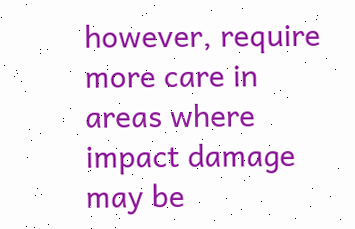however, require more care in areas where impact damage may be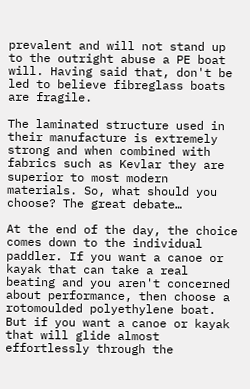prevalent and will not stand up to the outright abuse a PE boat will. Having said that, don't be led to believe fibreglass boats are fragile.

The laminated structure used in their manufacture is extremely strong and when combined with fabrics such as Kevlar they are superior to most modern materials. So, what should you choose? The great debate…

At the end of the day, the choice comes down to the individual paddler. If you want a canoe or kayak that can take a real beating and you aren't concerned about performance, then choose a rotomoulded polyethylene boat. But if you want a canoe or kayak that will glide almost effortlessly through the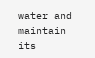water and maintain its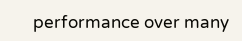performance over many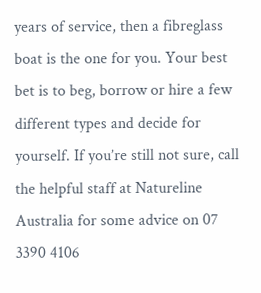years of service, then a fibreglass boat is the one for you. Your best bet is to beg, borrow or hire a few different types and decide for yourself. If you’re still not sure, call the helpful staff at Natureline Australia for some advice on 07 3390 4106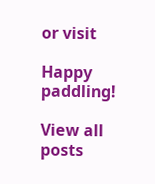or visit

Happy paddling!

View all posts